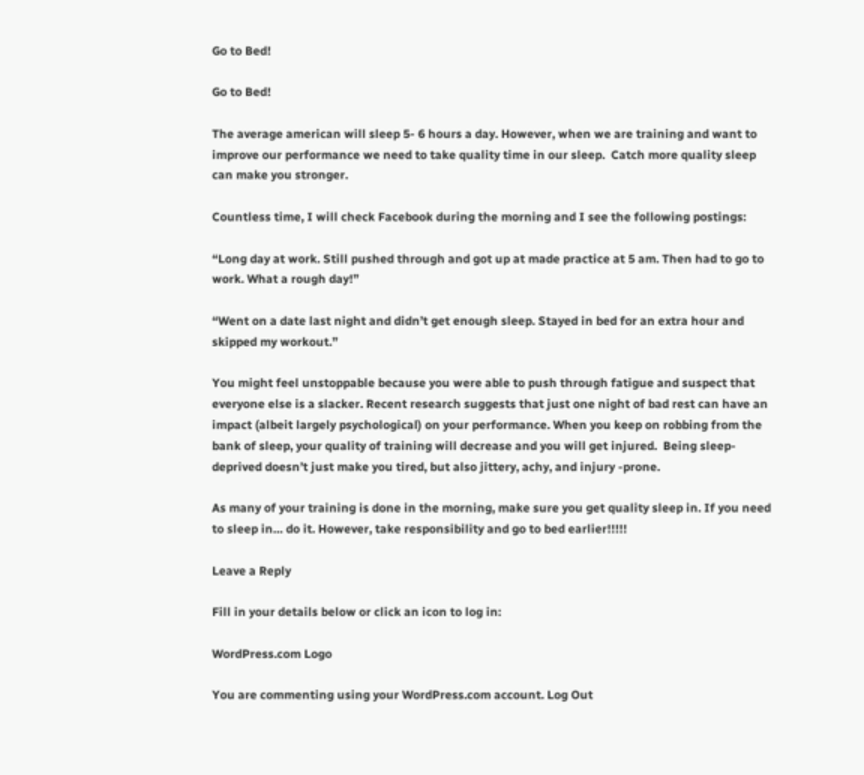Go to Bed!

Go to Bed!

The average american will sleep 5- 6 hours a day. However, when we are training and want to improve our performance we need to take quality time in our sleep.  Catch more quality sleep  can make you stronger.

Countless time, I will check Facebook during the morning and I see the following postings:

“Long day at work. Still pushed through and got up at made practice at 5 am. Then had to go to work. What a rough day!”

“Went on a date last night and didn’t get enough sleep. Stayed in bed for an extra hour and skipped my workout.”

You might feel unstoppable because you were able to push through fatigue and suspect that everyone else is a slacker. Recent research suggests that just one night of bad rest can have an impact (albeit largely psychological) on your performance. When you keep on robbing from the bank of sleep, your quality of training will decrease and you will get injured.  Being sleep-deprived doesn’t just make you tired, but also jittery, achy, and injury -prone.

As many of your training is done in the morning, make sure you get quality sleep in. If you need to sleep in… do it. However, take responsibility and go to bed earlier!!!!!

Leave a Reply

Fill in your details below or click an icon to log in:

WordPress.com Logo

You are commenting using your WordPress.com account. Log Out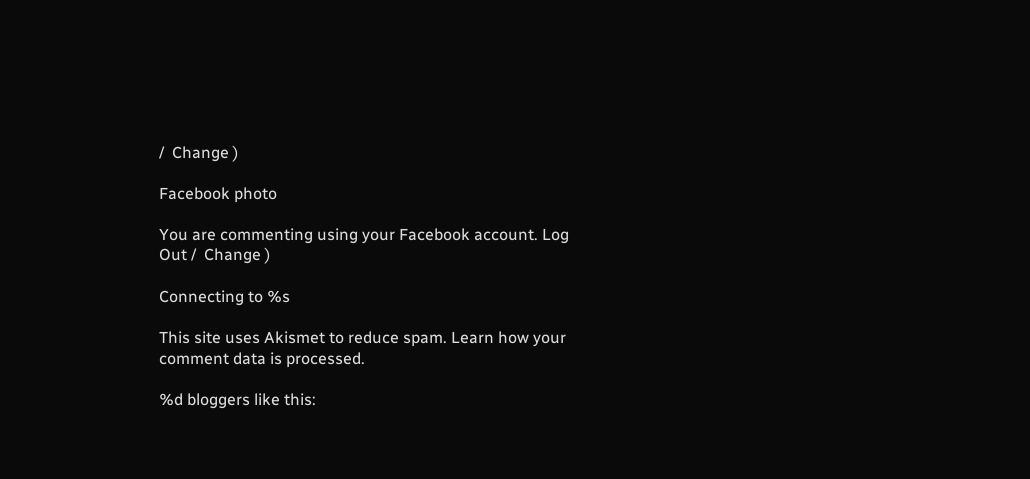/  Change )

Facebook photo

You are commenting using your Facebook account. Log Out /  Change )

Connecting to %s

This site uses Akismet to reduce spam. Learn how your comment data is processed.

%d bloggers like this: